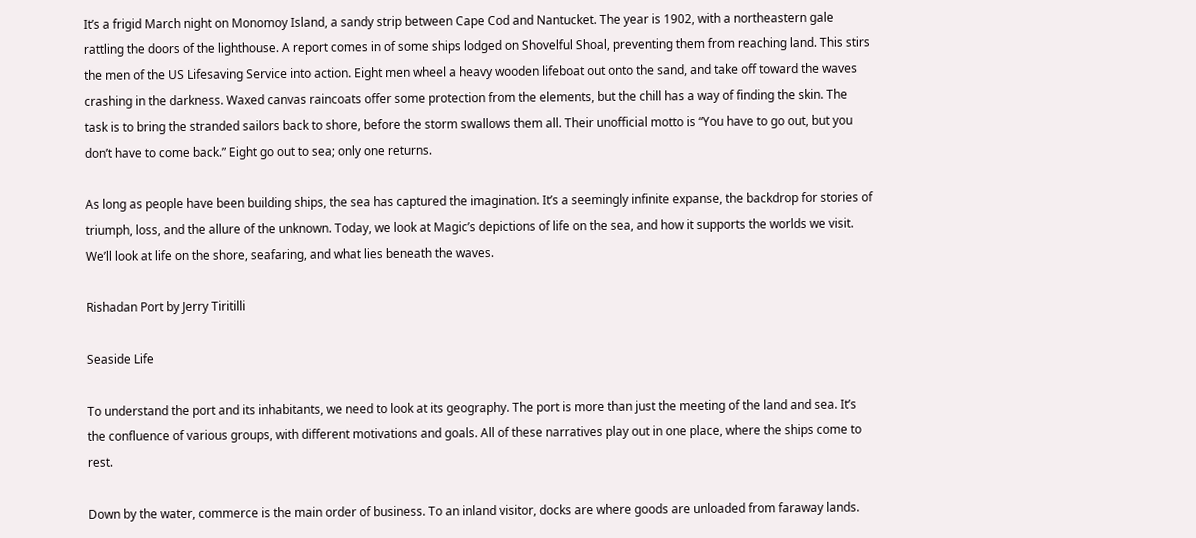It’s a frigid March night on Monomoy Island, a sandy strip between Cape Cod and Nantucket. The year is 1902, with a northeastern gale rattling the doors of the lighthouse. A report comes in of some ships lodged on Shovelful Shoal, preventing them from reaching land. This stirs the men of the US Lifesaving Service into action. Eight men wheel a heavy wooden lifeboat out onto the sand, and take off toward the waves crashing in the darkness. Waxed canvas raincoats offer some protection from the elements, but the chill has a way of finding the skin. The task is to bring the stranded sailors back to shore, before the storm swallows them all. Their unofficial motto is “You have to go out, but you don’t have to come back.” Eight go out to sea; only one returns.

As long as people have been building ships, the sea has captured the imagination. It’s a seemingly infinite expanse, the backdrop for stories of triumph, loss, and the allure of the unknown. Today, we look at Magic’s depictions of life on the sea, and how it supports the worlds we visit. We’ll look at life on the shore, seafaring, and what lies beneath the waves.

Rishadan Port by Jerry Tiritilli

Seaside Life

To understand the port and its inhabitants, we need to look at its geography. The port is more than just the meeting of the land and sea. It’s the confluence of various groups, with different motivations and goals. All of these narratives play out in one place, where the ships come to rest.

Down by the water, commerce is the main order of business. To an inland visitor, docks are where goods are unloaded from faraway lands.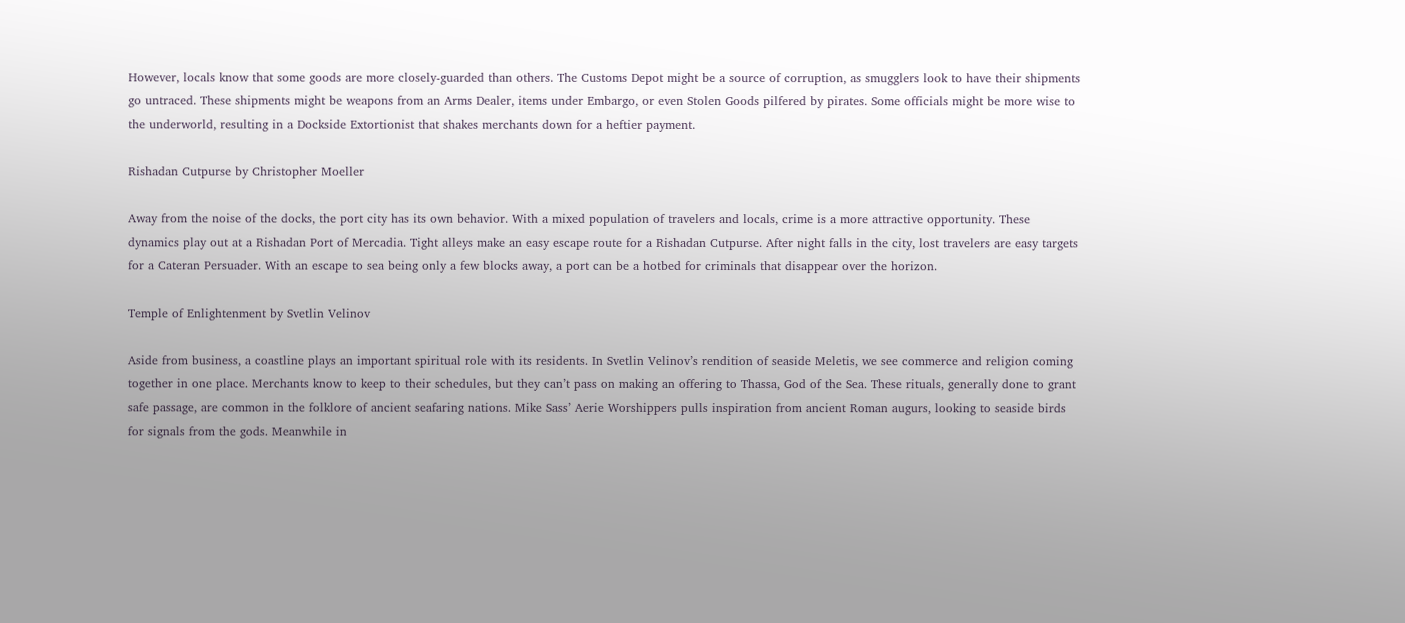However, locals know that some goods are more closely-guarded than others. The Customs Depot might be a source of corruption, as smugglers look to have their shipments go untraced. These shipments might be weapons from an Arms Dealer, items under Embargo, or even Stolen Goods pilfered by pirates. Some officials might be more wise to the underworld, resulting in a Dockside Extortionist that shakes merchants down for a heftier payment.

Rishadan Cutpurse by Christopher Moeller

Away from the noise of the docks, the port city has its own behavior. With a mixed population of travelers and locals, crime is a more attractive opportunity. These dynamics play out at a Rishadan Port of Mercadia. Tight alleys make an easy escape route for a Rishadan Cutpurse. After night falls in the city, lost travelers are easy targets for a Cateran Persuader. With an escape to sea being only a few blocks away, a port can be a hotbed for criminals that disappear over the horizon.

Temple of Enlightenment by Svetlin Velinov

Aside from business, a coastline plays an important spiritual role with its residents. In Svetlin Velinov’s rendition of seaside Meletis, we see commerce and religion coming together in one place. Merchants know to keep to their schedules, but they can’t pass on making an offering to Thassa, God of the Sea. These rituals, generally done to grant safe passage, are common in the folklore of ancient seafaring nations. Mike Sass’ Aerie Worshippers pulls inspiration from ancient Roman augurs, looking to seaside birds for signals from the gods. Meanwhile in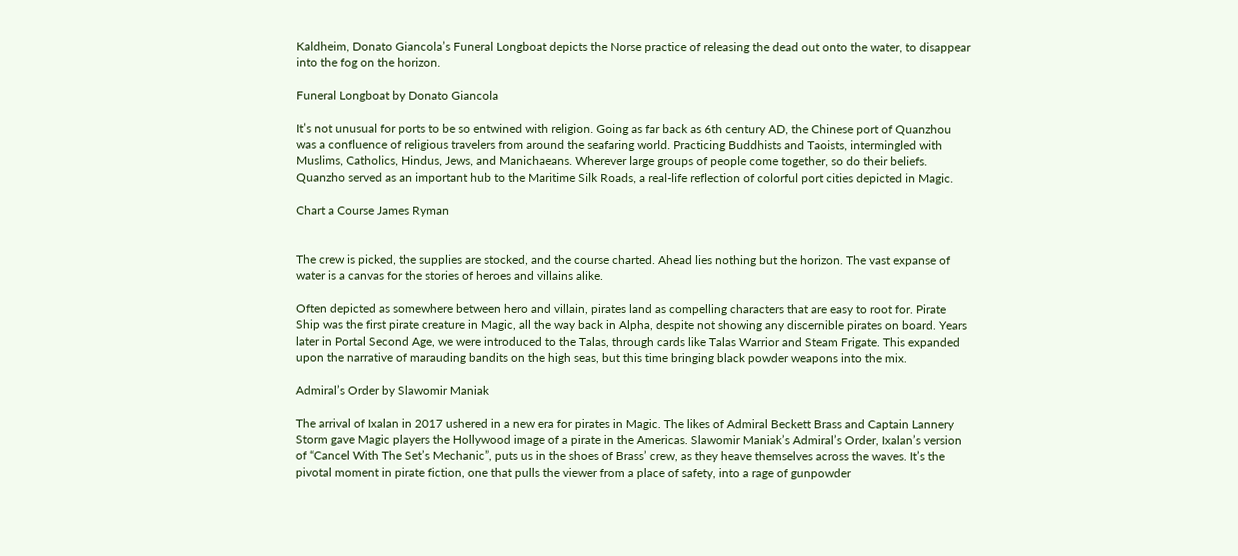Kaldheim, Donato Giancola’s Funeral Longboat depicts the Norse practice of releasing the dead out onto the water, to disappear into the fog on the horizon.

Funeral Longboat by Donato Giancola

It’s not unusual for ports to be so entwined with religion. Going as far back as 6th century AD, the Chinese port of Quanzhou was a confluence of religious travelers from around the seafaring world. Practicing Buddhists and Taoists, intermingled with Muslims, Catholics, Hindus, Jews, and Manichaeans. Wherever large groups of people come together, so do their beliefs. Quanzho served as an important hub to the Maritime Silk Roads, a real-life reflection of colorful port cities depicted in Magic.

Chart a Course James Ryman


The crew is picked, the supplies are stocked, and the course charted. Ahead lies nothing but the horizon. The vast expanse of water is a canvas for the stories of heroes and villains alike.

Often depicted as somewhere between hero and villain, pirates land as compelling characters that are easy to root for. Pirate Ship was the first pirate creature in Magic, all the way back in Alpha, despite not showing any discernible pirates on board. Years later in Portal Second Age, we were introduced to the Talas, through cards like Talas Warrior and Steam Frigate. This expanded upon the narrative of marauding bandits on the high seas, but this time bringing black powder weapons into the mix.

Admiral’s Order by Slawomir Maniak

The arrival of Ixalan in 2017 ushered in a new era for pirates in Magic. The likes of Admiral Beckett Brass and Captain Lannery Storm gave Magic players the Hollywood image of a pirate in the Americas. Slawomir Maniak’s Admiral’s Order, Ixalan’s version of “Cancel With The Set’s Mechanic”, puts us in the shoes of Brass’ crew, as they heave themselves across the waves. It’s the pivotal moment in pirate fiction, one that pulls the viewer from a place of safety, into a rage of gunpowder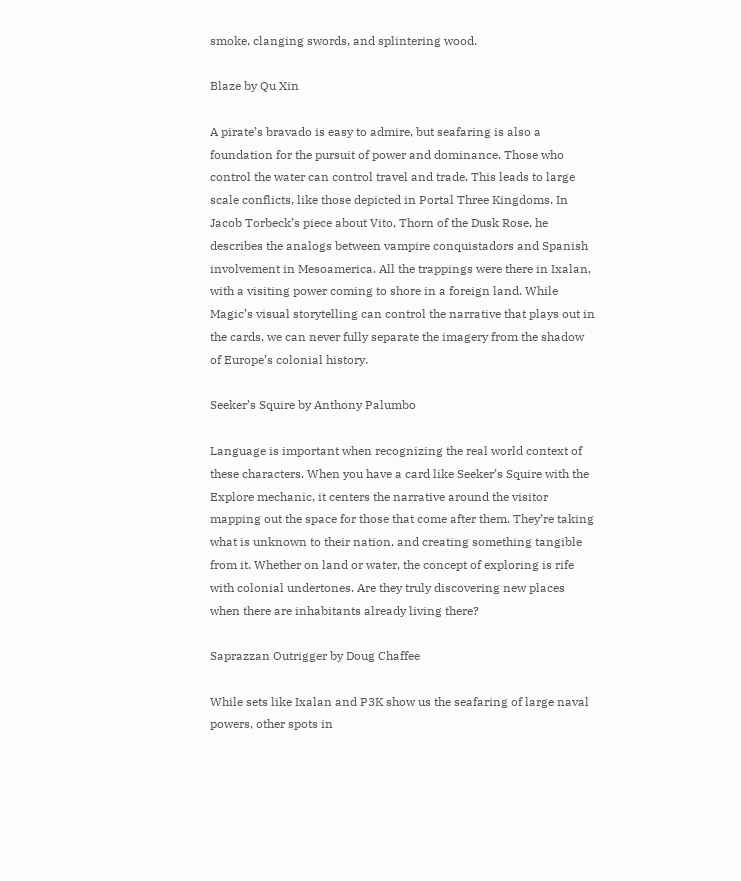smoke, clanging swords, and splintering wood.

Blaze by Qu Xin

A pirate’s bravado is easy to admire, but seafaring is also a foundation for the pursuit of power and dominance. Those who control the water can control travel and trade. This leads to large scale conflicts, like those depicted in Portal Three Kingdoms. In Jacob Torbeck’s piece about Vito, Thorn of the Dusk Rose, he describes the analogs between vampire conquistadors and Spanish involvement in Mesoamerica. All the trappings were there in Ixalan, with a visiting power coming to shore in a foreign land. While Magic’s visual storytelling can control the narrative that plays out in the cards, we can never fully separate the imagery from the shadow of Europe’s colonial history.

Seeker’s Squire by Anthony Palumbo

Language is important when recognizing the real world context of these characters. When you have a card like Seeker’s Squire with the Explore mechanic, it centers the narrative around the visitor mapping out the space for those that come after them. They’re taking what is unknown to their nation, and creating something tangible from it. Whether on land or water, the concept of exploring is rife with colonial undertones. Are they truly discovering new places when there are inhabitants already living there?

Saprazzan Outrigger by Doug Chaffee

While sets like Ixalan and P3K show us the seafaring of large naval powers, other spots in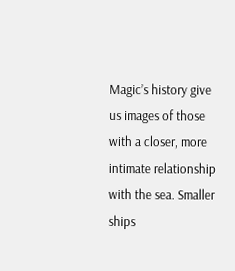Magic’s history give us images of those with a closer, more intimate relationship with the sea. Smaller ships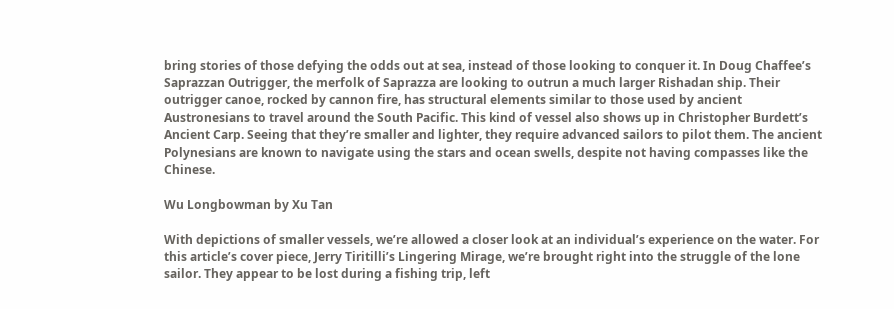bring stories of those defying the odds out at sea, instead of those looking to conquer it. In Doug Chaffee’s Saprazzan Outrigger, the merfolk of Saprazza are looking to outrun a much larger Rishadan ship. Their outrigger canoe, rocked by cannon fire, has structural elements similar to those used by ancient Austronesians to travel around the South Pacific. This kind of vessel also shows up in Christopher Burdett’s Ancient Carp. Seeing that they’re smaller and lighter, they require advanced sailors to pilot them. The ancient Polynesians are known to navigate using the stars and ocean swells, despite not having compasses like the Chinese.

Wu Longbowman by Xu Tan

With depictions of smaller vessels, we’re allowed a closer look at an individual’s experience on the water. For this article’s cover piece, Jerry Tiritilli’s Lingering Mirage, we’re brought right into the struggle of the lone sailor. They appear to be lost during a fishing trip, left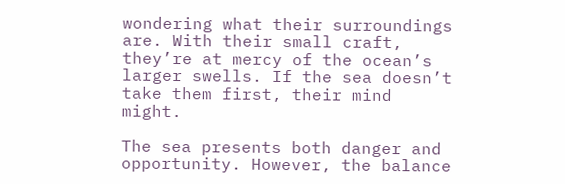wondering what their surroundings are. With their small craft, they’re at mercy of the ocean’s larger swells. If the sea doesn’t take them first, their mind might.

The sea presents both danger and opportunity. However, the balance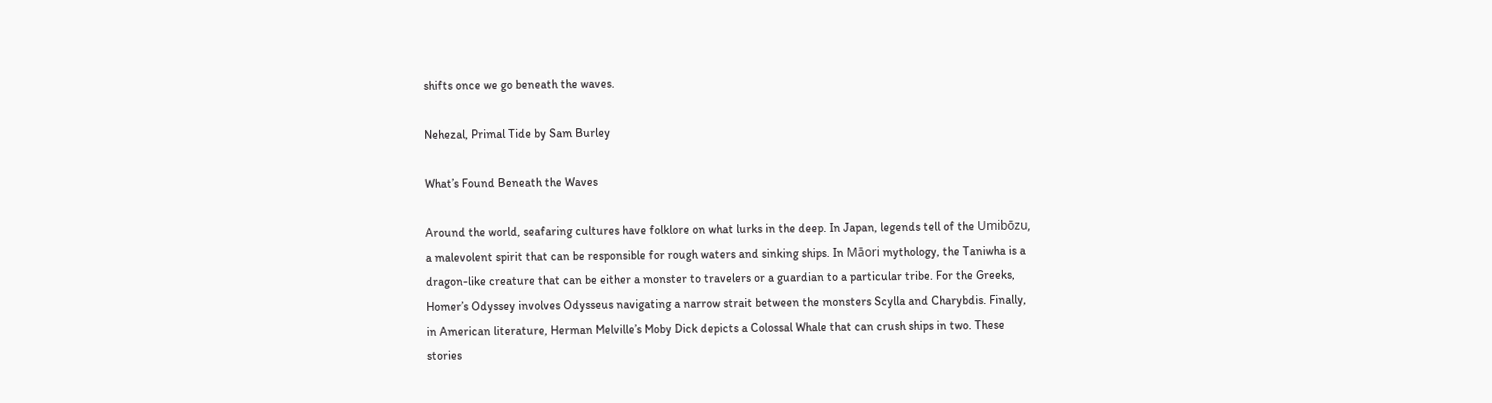shifts once we go beneath the waves.

Nehezal, Primal Tide by Sam Burley

What’s Found Beneath the Waves

Around the world, seafaring cultures have folklore on what lurks in the deep. In Japan, legends tell of the Umibōzu, a malevolent spirit that can be responsible for rough waters and sinking ships. In Māori mythology, the Taniwha is a dragon-like creature that can be either a monster to travelers or a guardian to a particular tribe. For the Greeks, Homer’s Odyssey involves Odysseus navigating a narrow strait between the monsters Scylla and Charybdis. Finally, in American literature, Herman Melville’s Moby Dick depicts a Colossal Whale that can crush ships in two. These stories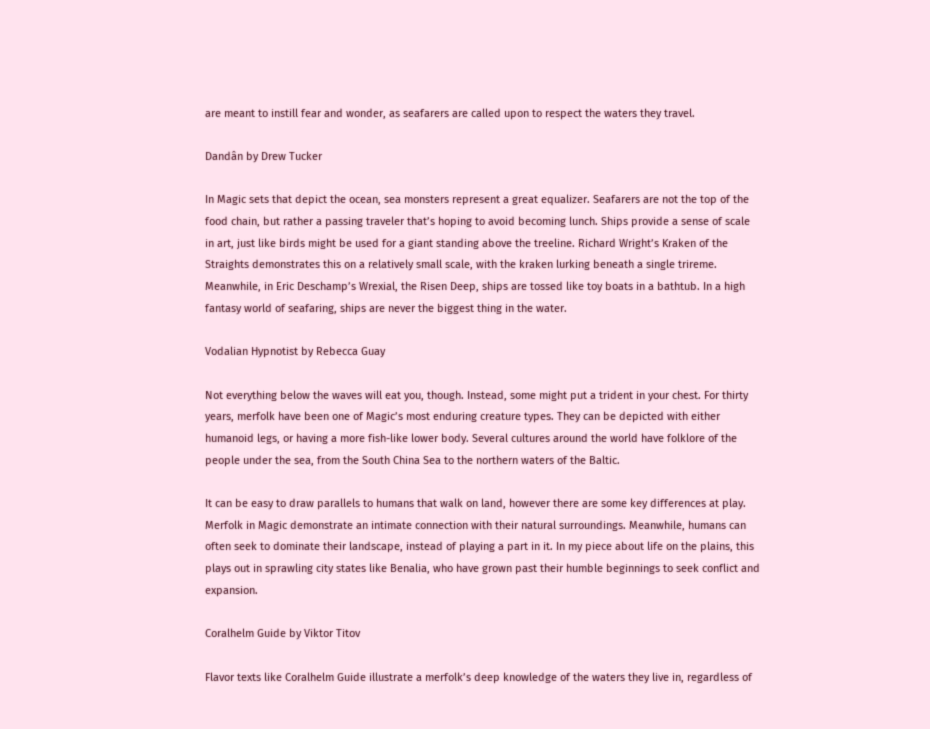are meant to instill fear and wonder, as seafarers are called upon to respect the waters they travel.

Dandân by Drew Tucker

In Magic sets that depict the ocean, sea monsters represent a great equalizer. Seafarers are not the top of the food chain, but rather a passing traveler that’s hoping to avoid becoming lunch. Ships provide a sense of scale in art, just like birds might be used for a giant standing above the treeline. Richard Wright’s Kraken of the Straights demonstrates this on a relatively small scale, with the kraken lurking beneath a single trireme. Meanwhile, in Eric Deschamp’s Wrexial, the Risen Deep, ships are tossed like toy boats in a bathtub. In a high fantasy world of seafaring, ships are never the biggest thing in the water.

Vodalian Hypnotist by Rebecca Guay

Not everything below the waves will eat you, though. Instead, some might put a trident in your chest. For thirty years, merfolk have been one of Magic’s most enduring creature types. They can be depicted with either humanoid legs, or having a more fish-like lower body. Several cultures around the world have folklore of the people under the sea, from the South China Sea to the northern waters of the Baltic.

It can be easy to draw parallels to humans that walk on land, however there are some key differences at play. Merfolk in Magic demonstrate an intimate connection with their natural surroundings. Meanwhile, humans can often seek to dominate their landscape, instead of playing a part in it. In my piece about life on the plains, this plays out in sprawling city states like Benalia, who have grown past their humble beginnings to seek conflict and expansion.

Coralhelm Guide by Viktor Titov

Flavor texts like Coralhelm Guide illustrate a merfolk’s deep knowledge of the waters they live in, regardless of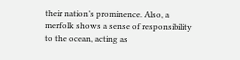their nation’s prominence. Also, a merfolk shows a sense of responsibility to the ocean, acting as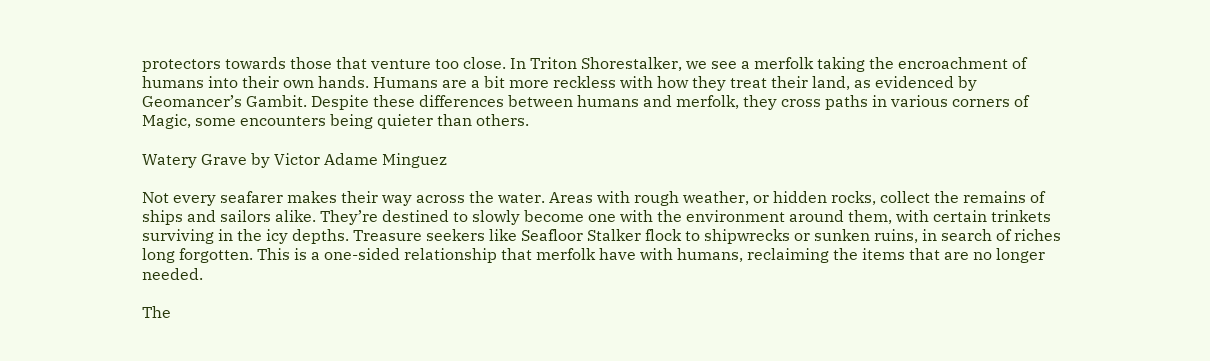protectors towards those that venture too close. In Triton Shorestalker, we see a merfolk taking the encroachment of humans into their own hands. Humans are a bit more reckless with how they treat their land, as evidenced by Geomancer’s Gambit. Despite these differences between humans and merfolk, they cross paths in various corners of Magic, some encounters being quieter than others.

Watery Grave by Victor Adame Minguez

Not every seafarer makes their way across the water. Areas with rough weather, or hidden rocks, collect the remains of ships and sailors alike. They’re destined to slowly become one with the environment around them, with certain trinkets surviving in the icy depths. Treasure seekers like Seafloor Stalker flock to shipwrecks or sunken ruins, in search of riches long forgotten. This is a one-sided relationship that merfolk have with humans, reclaiming the items that are no longer needed.

The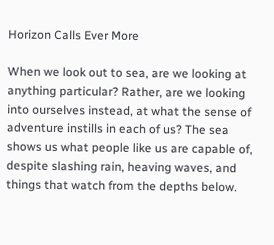Horizon Calls Ever More

When we look out to sea, are we looking at anything particular? Rather, are we looking into ourselves instead, at what the sense of adventure instills in each of us? The sea shows us what people like us are capable of, despite slashing rain, heaving waves, and things that watch from the depths below.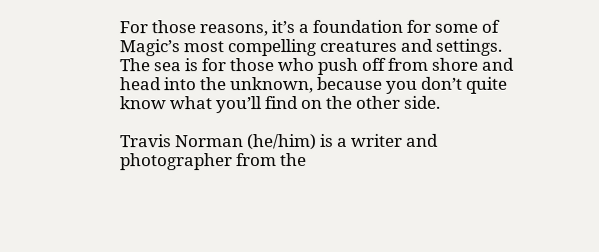For those reasons, it’s a foundation for some of Magic’s most compelling creatures and settings. The sea is for those who push off from shore and head into the unknown, because you don’t quite know what you’ll find on the other side.

Travis Norman (he/him) is a writer and photographer from the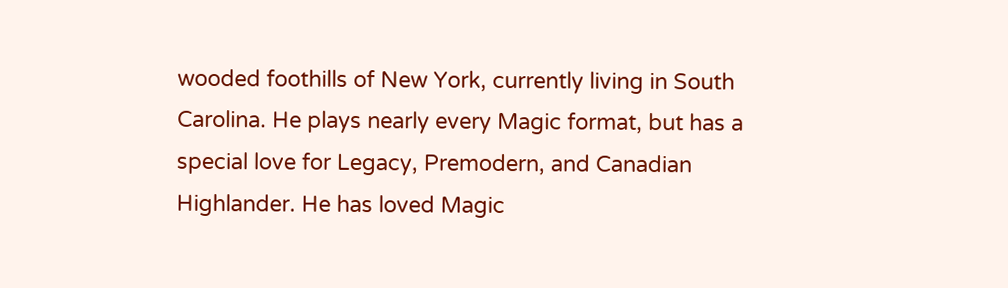wooded foothills of New York, currently living in South Carolina. He plays nearly every Magic format, but has a special love for Legacy, Premodern, and Canadian Highlander. He has loved Magic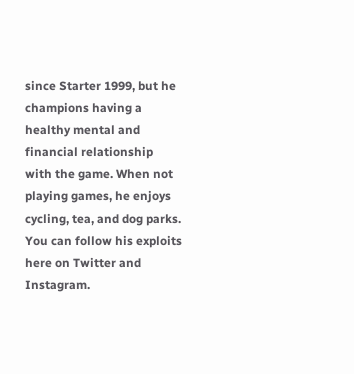since Starter 1999, but he champions having a healthy mental and financial relationship with the game. When not playing games, he enjoys cycling, tea, and dog parks. You can follow his exploits here on Twitter and Instagram.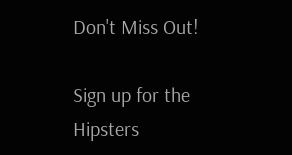Don't Miss Out!

Sign up for the Hipsters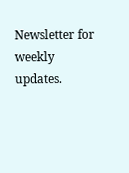Newsletter for weekly updates.